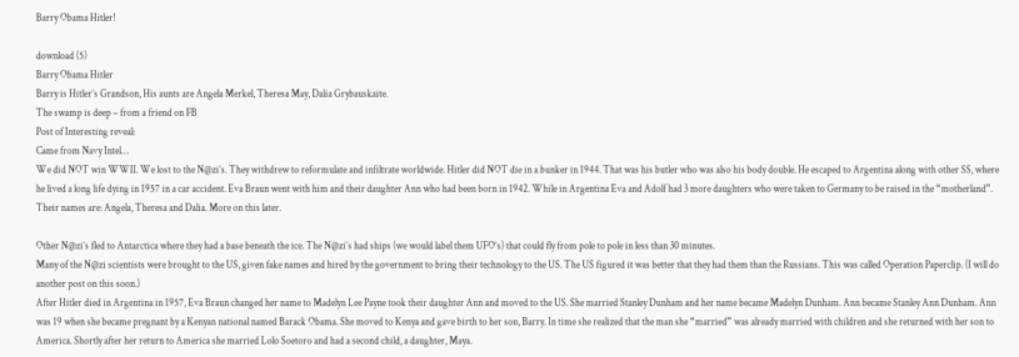Barry Obama Hitler!

download (5)
Barry Obama Hitler
Barry is Hitler’s Grandson, His aunts are Angela Merkel, Theresa May, Dalia Grybauskaite.
The swamp is deep – from a friend on FB
Post of Interesting reveal:
Came from Navy Intel…
We did NOT win WWII. We lost to the N@zi’s. They withdrew to reformulate and infiltrate worldwide. Hitler did NOT die in a bunker in 1944. That was his butler who was also his body double. He escaped to Argentina along with other SS, where he lived a long life dying in 1957 in a car accident. Eva Braun went with him and their daughter Ann who had been born in 1942. While in Argentina Eva and Adolf had 3 more daughters who were taken to Germany to be raised in the “motherland”. Their names are: Angela, Theresa and Dalia. More on this later.

Other N@zi’s fled to Antarctica where they had a base beneath the ice. The N@zi’s had ships (we would label them UFO’s) that could fly from pole to pole in less than 30 minutes.
Many of the N@zi scientists were brought to the US, given fake names and hired by the government to bring their technology to the US. The US figured it was better that they had them than the Russians. This was called Operation Paperclip. (I will do another post on this soon.)
After Hitler died in Argentina in 1957, Eva Braun changed her name to Madelyn Lee Payne took their daughter Ann and moved to the US. She married Stanley Dunham and her name became Madelyn Dunham. Ann became Stanley Ann Dunham. Ann was 19 when she became pregnant by a Kenyan national named Barack Obama. She moved to Kenya and gave birth to her son, Barry. In time she realized that the man she “married” was already married with children and she returned with her son to America. Shortly after her return to America she married Lolo Soetoro and had a second child, a daughter, Maya.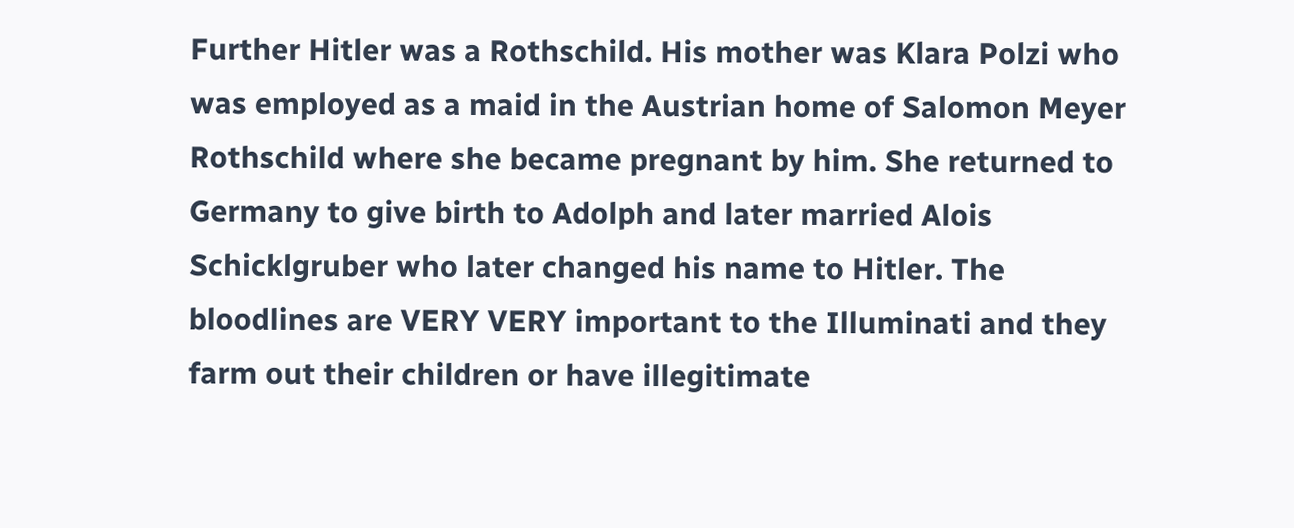Further Hitler was a Rothschild. His mother was Klara Polzi who was employed as a maid in the Austrian home of Salomon Meyer Rothschild where she became pregnant by him. She returned to Germany to give birth to Adolph and later married Alois Schicklgruber who later changed his name to Hitler. The bloodlines are VERY VERY important to the Illuminati and they farm out their children or have illegitimate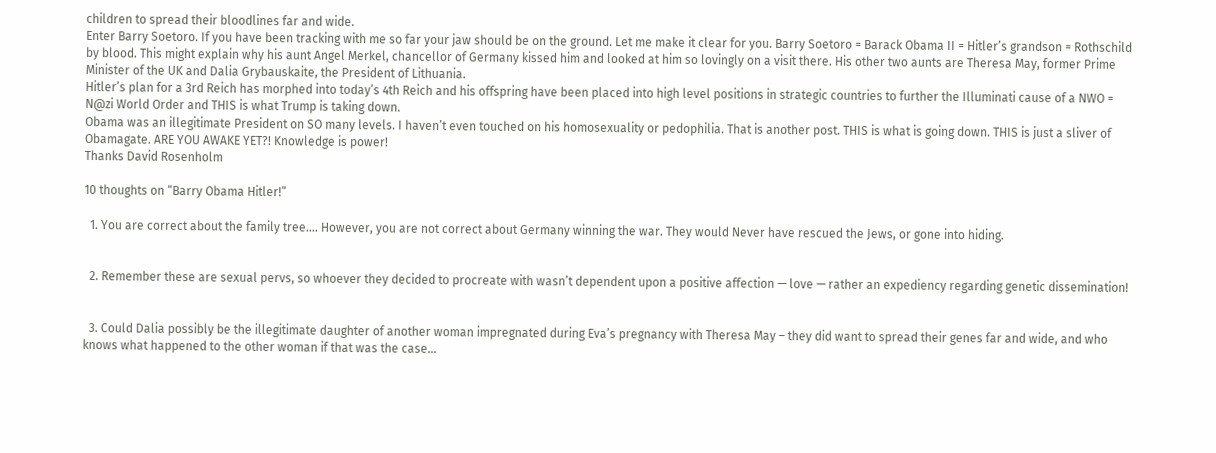children to spread their bloodlines far and wide.
Enter Barry Soetoro. If you have been tracking with me so far your jaw should be on the ground. Let me make it clear for you. Barry Soetoro = Barack Obama II = Hitler’s grandson = Rothschild by blood. This might explain why his aunt Angel Merkel, chancellor of Germany kissed him and looked at him so lovingly on a visit there. His other two aunts are Theresa May, former Prime Minister of the UK and Dalia Grybauskaite, the President of Lithuania.
Hitler’s plan for a 3rd Reich has morphed into today’s 4th Reich and his offspring have been placed into high level positions in strategic countries to further the Illuminati cause of a NWO = N@zi World Order and THIS is what Trump is taking down.
Obama was an illegitimate President on SO many levels. I haven’t even touched on his homosexuality or pedophilia. That is another post. THIS is what is going down. THIS is just a sliver of Obamagate. ARE YOU AWAKE YET?! Knowledge is power!
Thanks David Rosenholm

10 thoughts on “Barry Obama Hitler!”

  1. You are correct about the family tree…. However, you are not correct about Germany winning the war. They would Never have rescued the Jews, or gone into hiding.


  2. Remember these are sexual pervs, so whoever they decided to procreate with wasn’t dependent upon a positive affection — love — rather an expediency regarding genetic dissemination!


  3. Could Dalia possibly be the illegitimate daughter of another woman impregnated during Eva’s pregnancy with Theresa May – they did want to spread their genes far and wide, and who knows what happened to the other woman if that was the case…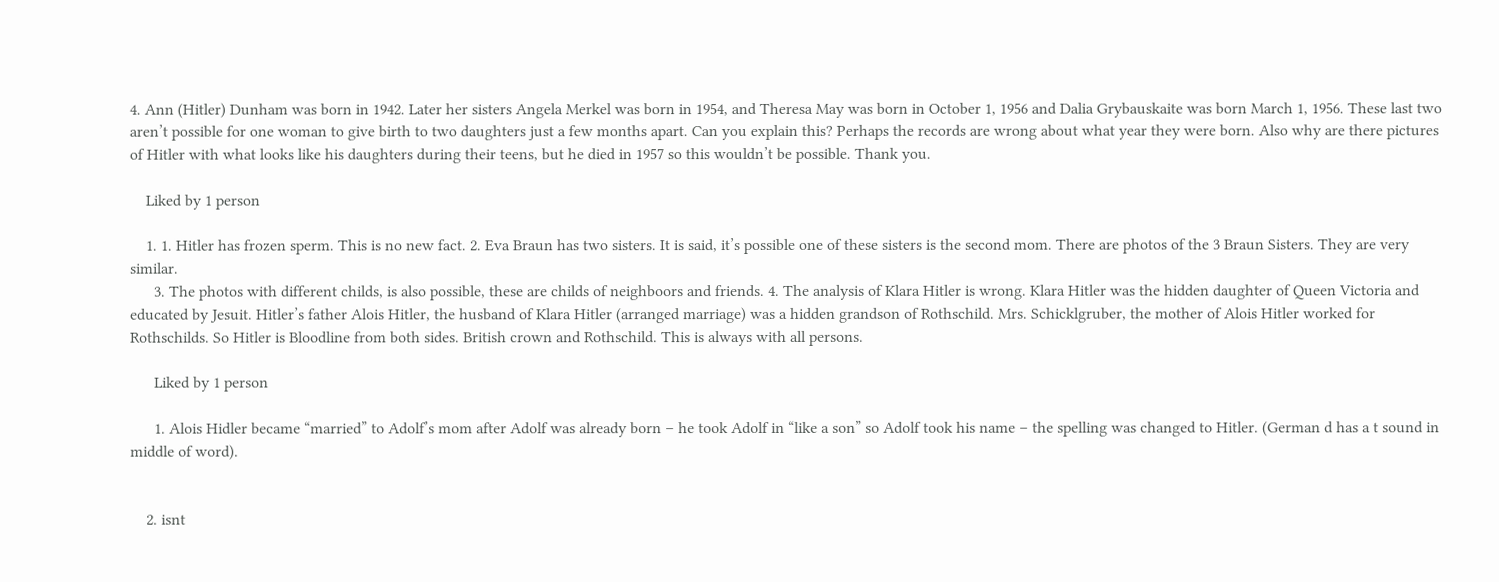4. Ann (Hitler) Dunham was born in 1942. Later her sisters Angela Merkel was born in 1954, and Theresa May was born in October 1, 1956 and Dalia Grybauskaite was born March 1, 1956. These last two aren’t possible for one woman to give birth to two daughters just a few months apart. Can you explain this? Perhaps the records are wrong about what year they were born. Also why are there pictures of Hitler with what looks like his daughters during their teens, but he died in 1957 so this wouldn’t be possible. Thank you.

    Liked by 1 person

    1. 1. Hitler has frozen sperm. This is no new fact. 2. Eva Braun has two sisters. It is said, it’s possible one of these sisters is the second mom. There are photos of the 3 Braun Sisters. They are very similar.
      3. The photos with different childs, is also possible, these are childs of neighboors and friends. 4. The analysis of Klara Hitler is wrong. Klara Hitler was the hidden daughter of Queen Victoria and educated by Jesuit. Hitler’s father Alois Hitler, the husband of Klara Hitler (arranged marriage) was a hidden grandson of Rothschild. Mrs. Schicklgruber, the mother of Alois Hitler worked for Rothschilds. So Hitler is Bloodline from both sides. British crown and Rothschild. This is always with all persons.

      Liked by 1 person

      1. Alois Hidler became “married” to Adolf’s mom after Adolf was already born – he took Adolf in “like a son” so Adolf took his name – the spelling was changed to Hitler. (German d has a t sound in middle of word).


    2. isnt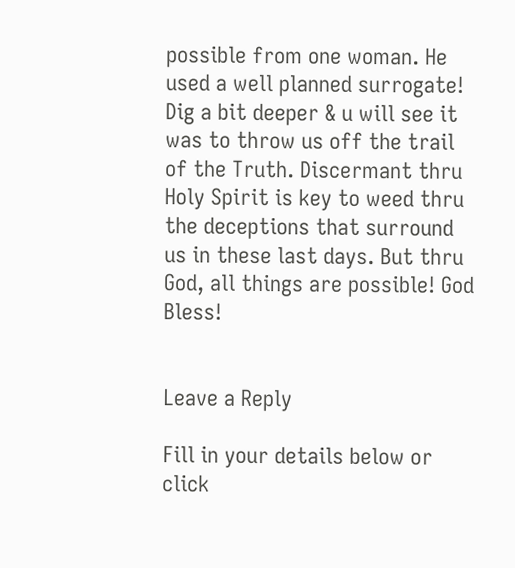possible from one woman. He used a well planned surrogate! Dig a bit deeper & u will see it was to throw us off the trail of the Truth. Discermant thru Holy Spirit is key to weed thru the deceptions that surround us in these last days. But thru God, all things are possible! God Bless!


Leave a Reply

Fill in your details below or click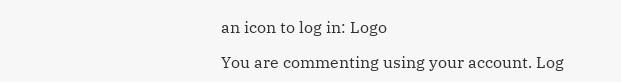an icon to log in: Logo

You are commenting using your account. Log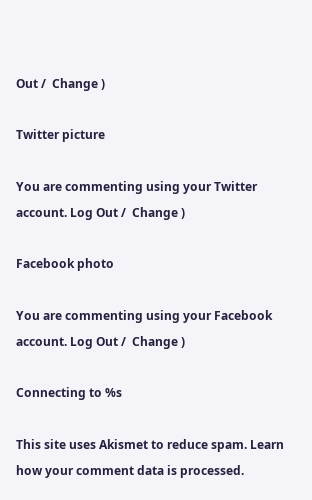Out /  Change )

Twitter picture

You are commenting using your Twitter account. Log Out /  Change )

Facebook photo

You are commenting using your Facebook account. Log Out /  Change )

Connecting to %s

This site uses Akismet to reduce spam. Learn how your comment data is processed.